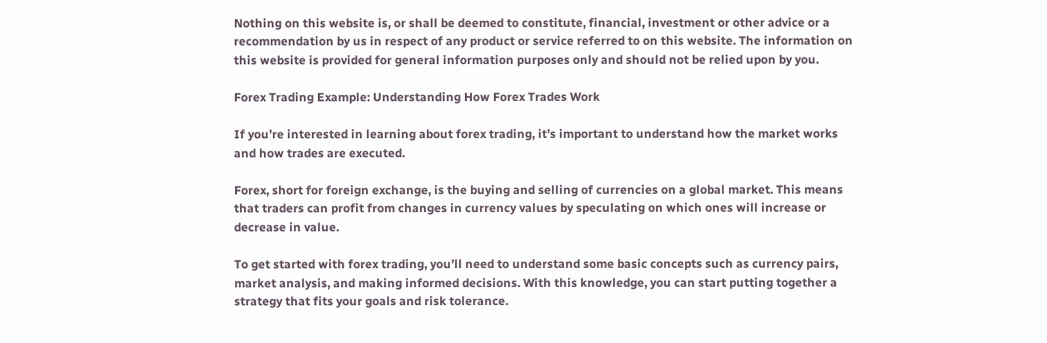Nothing on this website is, or shall be deemed to constitute, financial, investment or other advice or a recommendation by us in respect of any product or service referred to on this website. The information on this website is provided for general information purposes only and should not be relied upon by you.

Forex Trading Example: Understanding How Forex Trades Work

If you’re interested in learning about forex trading, it’s important to understand how the market works and how trades are executed.

Forex, short for foreign exchange, is the buying and selling of currencies on a global market. This means that traders can profit from changes in currency values by speculating on which ones will increase or decrease in value.

To get started with forex trading, you’ll need to understand some basic concepts such as currency pairs, market analysis, and making informed decisions. With this knowledge, you can start putting together a strategy that fits your goals and risk tolerance.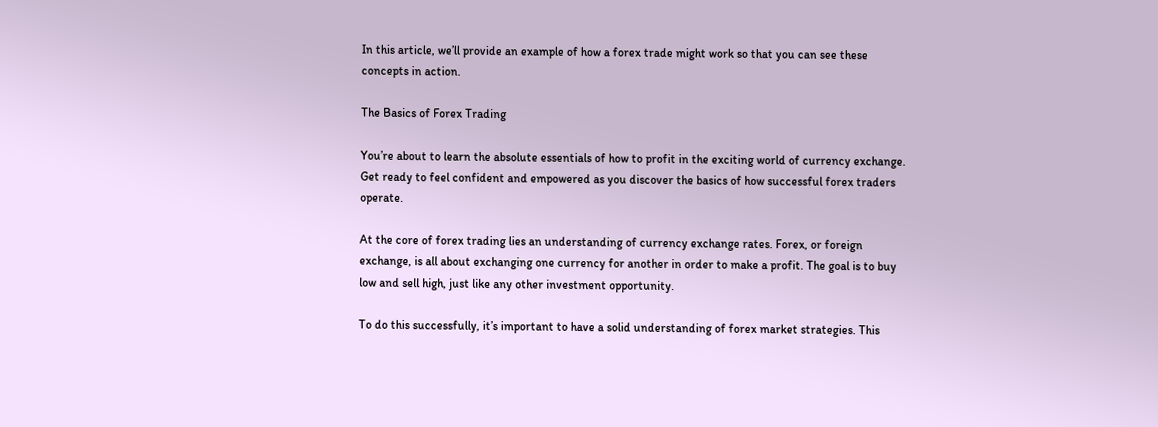In this article, we’ll provide an example of how a forex trade might work so that you can see these concepts in action.

The Basics of Forex Trading

You’re about to learn the absolute essentials of how to profit in the exciting world of currency exchange. Get ready to feel confident and empowered as you discover the basics of how successful forex traders operate.

At the core of forex trading lies an understanding of currency exchange rates. Forex, or foreign exchange, is all about exchanging one currency for another in order to make a profit. The goal is to buy low and sell high, just like any other investment opportunity.

To do this successfully, it’s important to have a solid understanding of forex market strategies. This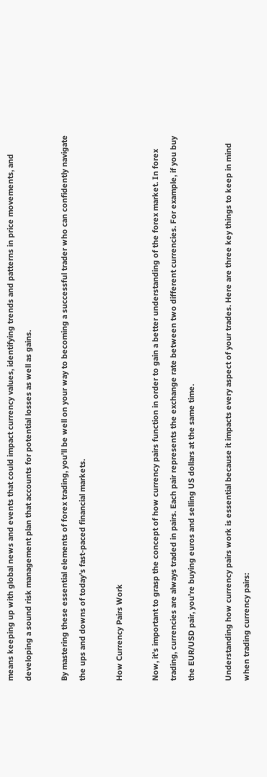means keeping up with global news and events that could impact currency values, identifying trends and patterns in price movements, and developing a sound risk management plan that accounts for potential losses as well as gains.

By mastering these essential elements of forex trading, you’ll be well on your way to becoming a successful trader who can confidently navigate the ups and downs of today’s fast-paced financial markets.

How Currency Pairs Work

Now, it’s important to grasp the concept of how currency pairs function in order to gain a better understanding of the forex market. In forex trading, currencies are always traded in pairs. Each pair represents the exchange rate between two different currencies. For example, if you buy the EUR/USD pair, you’re buying euros and selling US dollars at the same time.

Understanding how currency pairs work is essential because it impacts every aspect of your trades. Here are three key things to keep in mind when trading currency pairs: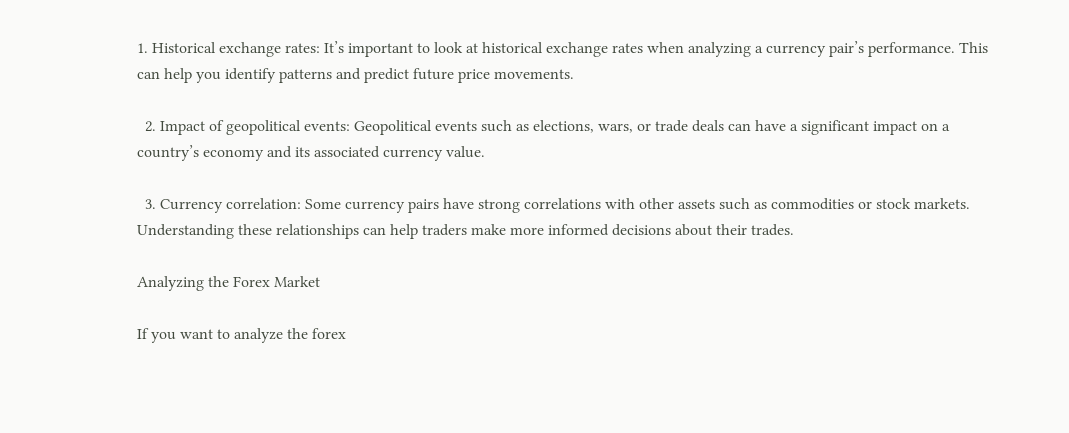1. Historical exchange rates: It’s important to look at historical exchange rates when analyzing a currency pair’s performance. This can help you identify patterns and predict future price movements.

  2. Impact of geopolitical events: Geopolitical events such as elections, wars, or trade deals can have a significant impact on a country’s economy and its associated currency value.

  3. Currency correlation: Some currency pairs have strong correlations with other assets such as commodities or stock markets. Understanding these relationships can help traders make more informed decisions about their trades.

Analyzing the Forex Market

If you want to analyze the forex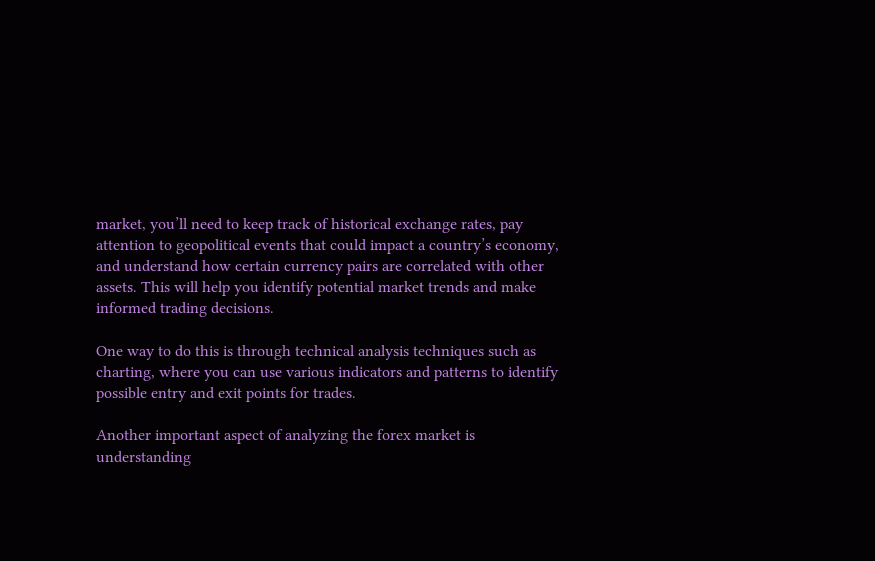market, you’ll need to keep track of historical exchange rates, pay attention to geopolitical events that could impact a country’s economy, and understand how certain currency pairs are correlated with other assets. This will help you identify potential market trends and make informed trading decisions.

One way to do this is through technical analysis techniques such as charting, where you can use various indicators and patterns to identify possible entry and exit points for trades.

Another important aspect of analyzing the forex market is understanding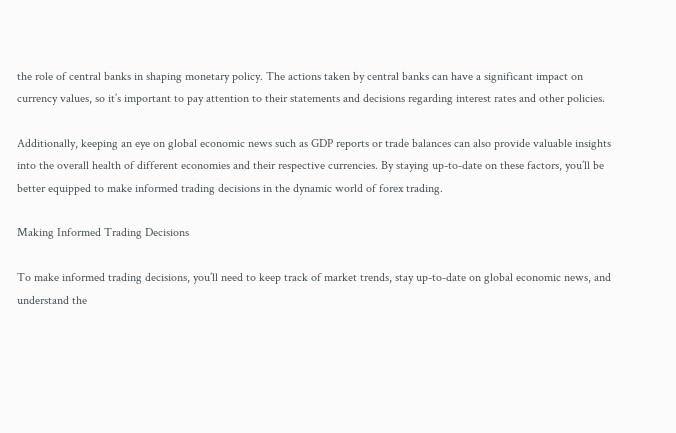the role of central banks in shaping monetary policy. The actions taken by central banks can have a significant impact on currency values, so it’s important to pay attention to their statements and decisions regarding interest rates and other policies.

Additionally, keeping an eye on global economic news such as GDP reports or trade balances can also provide valuable insights into the overall health of different economies and their respective currencies. By staying up-to-date on these factors, you’ll be better equipped to make informed trading decisions in the dynamic world of forex trading.

Making Informed Trading Decisions

To make informed trading decisions, you’ll need to keep track of market trends, stay up-to-date on global economic news, and understand the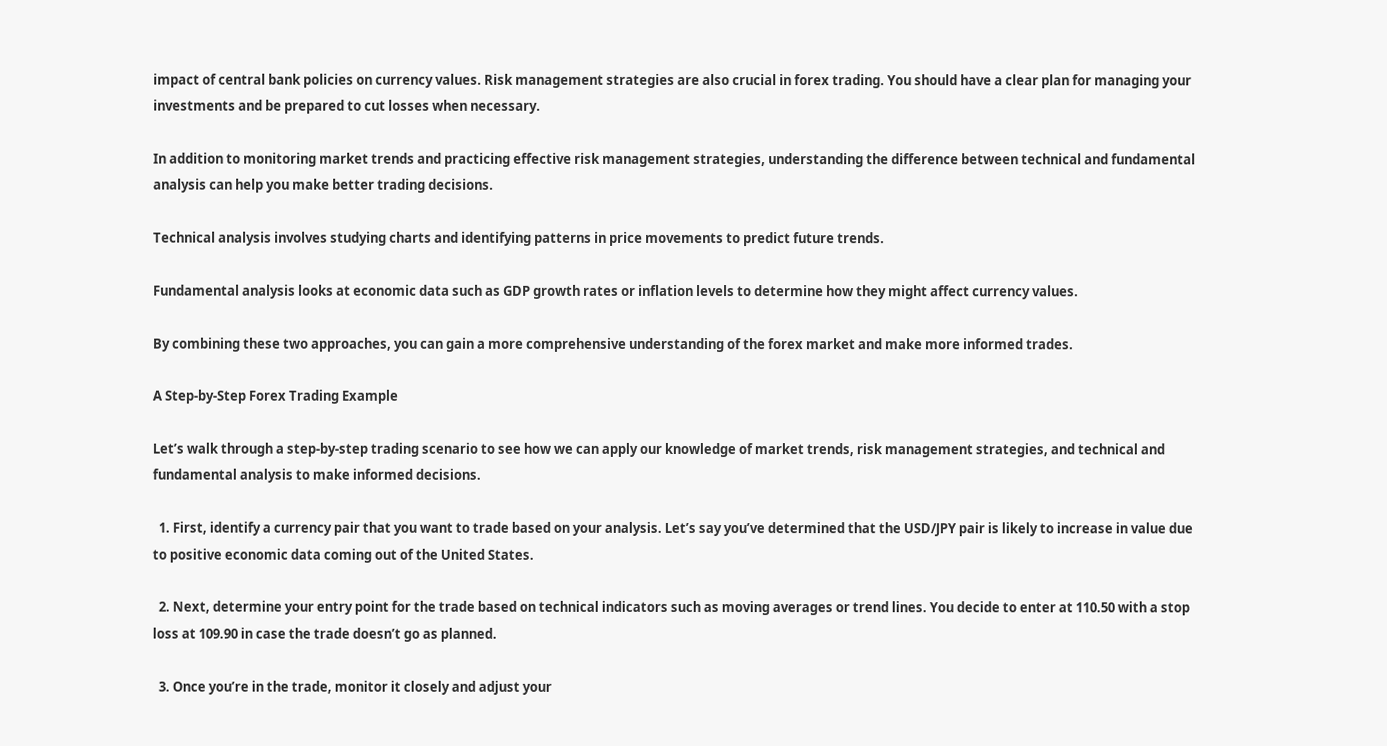impact of central bank policies on currency values. Risk management strategies are also crucial in forex trading. You should have a clear plan for managing your investments and be prepared to cut losses when necessary.

In addition to monitoring market trends and practicing effective risk management strategies, understanding the difference between technical and fundamental analysis can help you make better trading decisions.

Technical analysis involves studying charts and identifying patterns in price movements to predict future trends.

Fundamental analysis looks at economic data such as GDP growth rates or inflation levels to determine how they might affect currency values.

By combining these two approaches, you can gain a more comprehensive understanding of the forex market and make more informed trades.

A Step-by-Step Forex Trading Example

Let’s walk through a step-by-step trading scenario to see how we can apply our knowledge of market trends, risk management strategies, and technical and fundamental analysis to make informed decisions.

  1. First, identify a currency pair that you want to trade based on your analysis. Let’s say you’ve determined that the USD/JPY pair is likely to increase in value due to positive economic data coming out of the United States.

  2. Next, determine your entry point for the trade based on technical indicators such as moving averages or trend lines. You decide to enter at 110.50 with a stop loss at 109.90 in case the trade doesn’t go as planned.

  3. Once you’re in the trade, monitor it closely and adjust your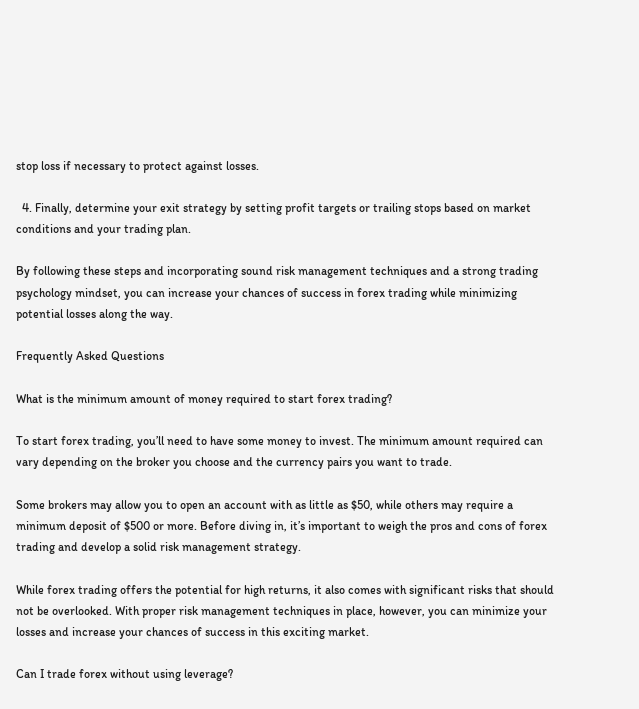stop loss if necessary to protect against losses.

  4. Finally, determine your exit strategy by setting profit targets or trailing stops based on market conditions and your trading plan.

By following these steps and incorporating sound risk management techniques and a strong trading psychology mindset, you can increase your chances of success in forex trading while minimizing potential losses along the way.

Frequently Asked Questions

What is the minimum amount of money required to start forex trading?

To start forex trading, you’ll need to have some money to invest. The minimum amount required can vary depending on the broker you choose and the currency pairs you want to trade.

Some brokers may allow you to open an account with as little as $50, while others may require a minimum deposit of $500 or more. Before diving in, it’s important to weigh the pros and cons of forex trading and develop a solid risk management strategy.

While forex trading offers the potential for high returns, it also comes with significant risks that should not be overlooked. With proper risk management techniques in place, however, you can minimize your losses and increase your chances of success in this exciting market.

Can I trade forex without using leverage?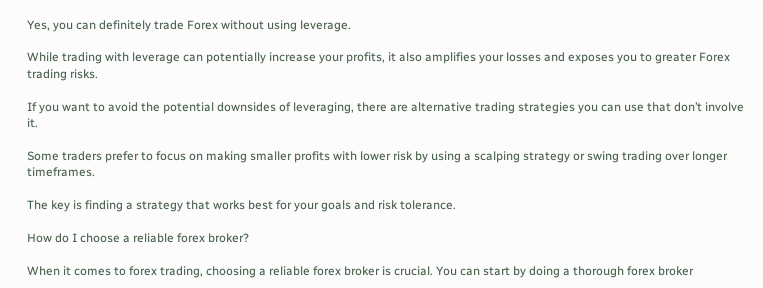Yes, you can definitely trade Forex without using leverage.

While trading with leverage can potentially increase your profits, it also amplifies your losses and exposes you to greater Forex trading risks.

If you want to avoid the potential downsides of leveraging, there are alternative trading strategies you can use that don’t involve it.

Some traders prefer to focus on making smaller profits with lower risk by using a scalping strategy or swing trading over longer timeframes.

The key is finding a strategy that works best for your goals and risk tolerance.

How do I choose a reliable forex broker?

When it comes to forex trading, choosing a reliable forex broker is crucial. You can start by doing a thorough forex broker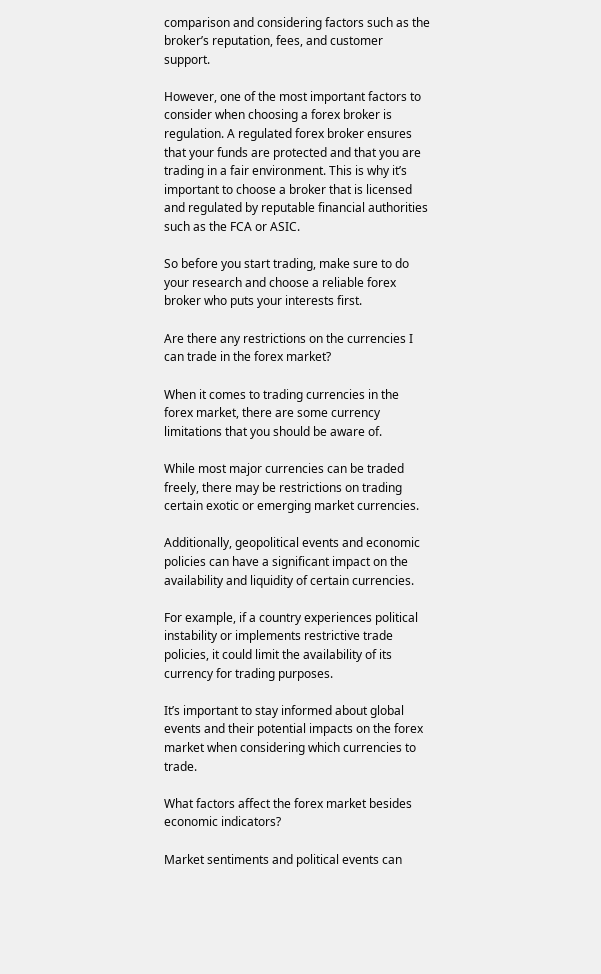comparison and considering factors such as the broker’s reputation, fees, and customer support.

However, one of the most important factors to consider when choosing a forex broker is regulation. A regulated forex broker ensures that your funds are protected and that you are trading in a fair environment. This is why it’s important to choose a broker that is licensed and regulated by reputable financial authorities such as the FCA or ASIC.

So before you start trading, make sure to do your research and choose a reliable forex broker who puts your interests first.

Are there any restrictions on the currencies I can trade in the forex market?

When it comes to trading currencies in the forex market, there are some currency limitations that you should be aware of.

While most major currencies can be traded freely, there may be restrictions on trading certain exotic or emerging market currencies.

Additionally, geopolitical events and economic policies can have a significant impact on the availability and liquidity of certain currencies.

For example, if a country experiences political instability or implements restrictive trade policies, it could limit the availability of its currency for trading purposes.

It’s important to stay informed about global events and their potential impacts on the forex market when considering which currencies to trade.

What factors affect the forex market besides economic indicators?

Market sentiments and political events can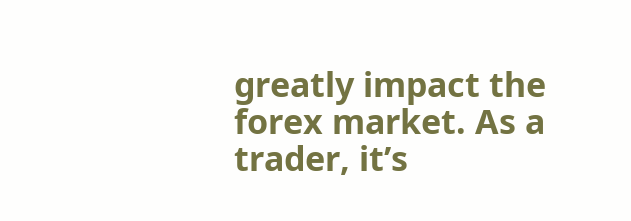greatly impact the forex market. As a trader, it’s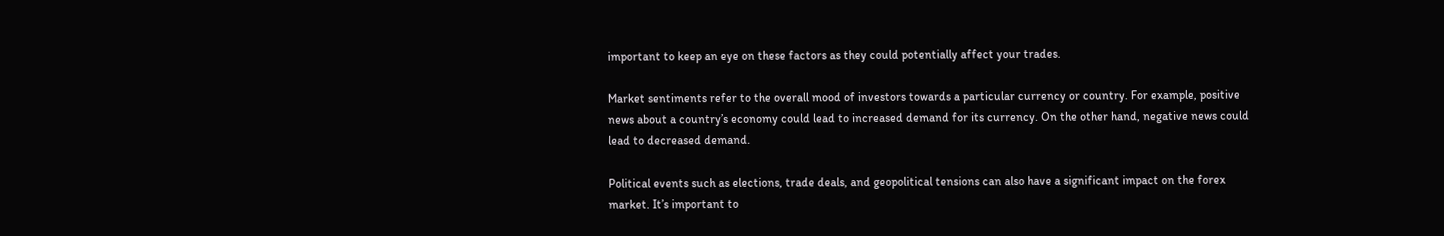important to keep an eye on these factors as they could potentially affect your trades.

Market sentiments refer to the overall mood of investors towards a particular currency or country. For example, positive news about a country’s economy could lead to increased demand for its currency. On the other hand, negative news could lead to decreased demand.

Political events such as elections, trade deals, and geopolitical tensions can also have a significant impact on the forex market. It’s important to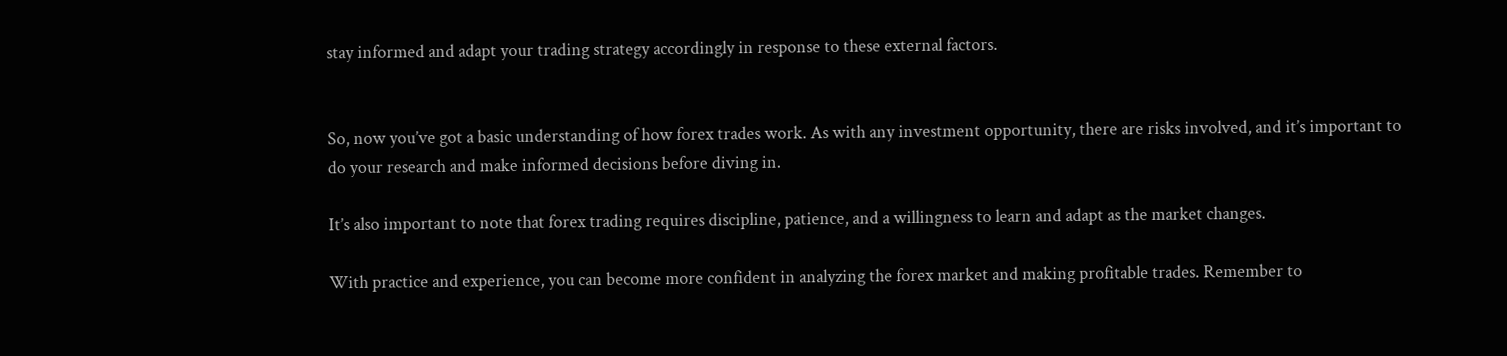stay informed and adapt your trading strategy accordingly in response to these external factors.


So, now you’ve got a basic understanding of how forex trades work. As with any investment opportunity, there are risks involved, and it’s important to do your research and make informed decisions before diving in.

It’s also important to note that forex trading requires discipline, patience, and a willingness to learn and adapt as the market changes.

With practice and experience, you can become more confident in analyzing the forex market and making profitable trades. Remember to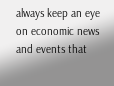always keep an eye on economic news and events that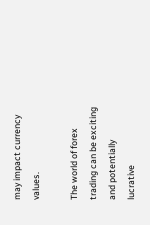may impact currency values.

The world of forex trading can be exciting and potentially lucrative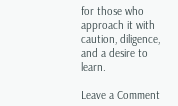for those who approach it with caution, diligence, and a desire to learn.

Leave a Comment